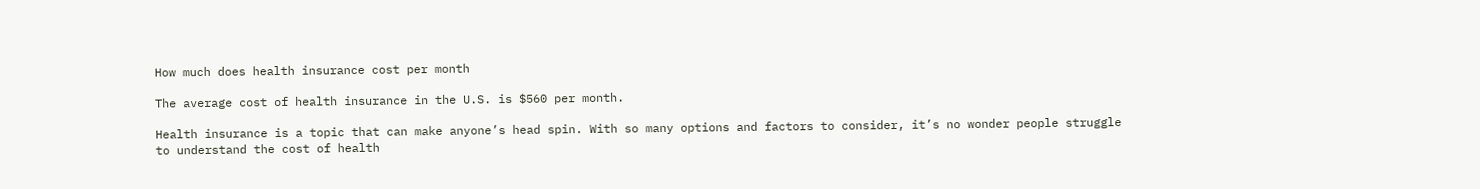How much does health insurance cost per month

The average cost of health insurance in the U.S. is $560 per month.

Health insurance is a topic that can make anyone’s head spin. With so many options and factors to consider, it’s no wonder people struggle to understand the cost of health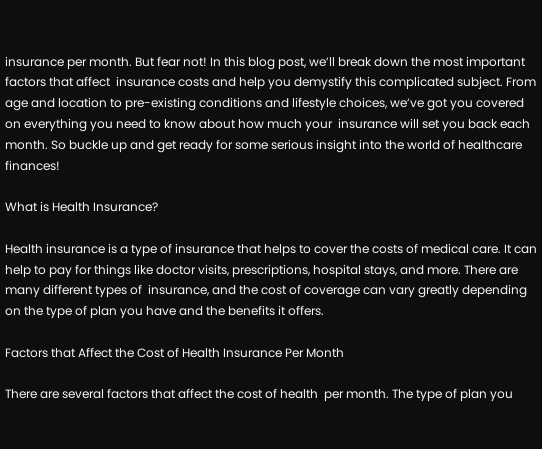insurance per month. But fear not! In this blog post, we’ll break down the most important factors that affect  insurance costs and help you demystify this complicated subject. From age and location to pre-existing conditions and lifestyle choices, we’ve got you covered on everything you need to know about how much your  insurance will set you back each month. So buckle up and get ready for some serious insight into the world of healthcare finances!

What is Health Insurance?

Health insurance is a type of insurance that helps to cover the costs of medical care. It can help to pay for things like doctor visits, prescriptions, hospital stays, and more. There are many different types of  insurance, and the cost of coverage can vary greatly depending on the type of plan you have and the benefits it offers.

Factors that Affect the Cost of Health Insurance Per Month

There are several factors that affect the cost of health  per month. The type of plan you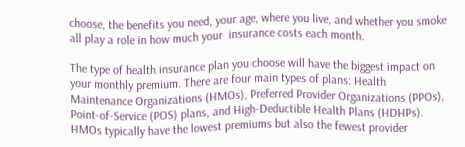choose, the benefits you need, your age, where you live, and whether you smoke all play a role in how much your  insurance costs each month.

The type of health insurance plan you choose will have the biggest impact on your monthly premium. There are four main types of plans: Health Maintenance Organizations (HMOs), Preferred Provider Organizations (PPOs), Point-of-Service (POS) plans, and High-Deductible Health Plans (HDHPs). HMOs typically have the lowest premiums but also the fewest provider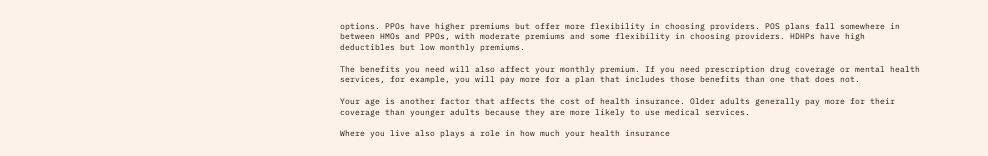options. PPOs have higher premiums but offer more flexibility in choosing providers. POS plans fall somewhere in between HMOs and PPOs, with moderate premiums and some flexibility in choosing providers. HDHPs have high deductibles but low monthly premiums.

The benefits you need will also affect your monthly premium. If you need prescription drug coverage or mental health services, for example, you will pay more for a plan that includes those benefits than one that does not.

Your age is another factor that affects the cost of health insurance. Older adults generally pay more for their coverage than younger adults because they are more likely to use medical services.

Where you live also plays a role in how much your health insurance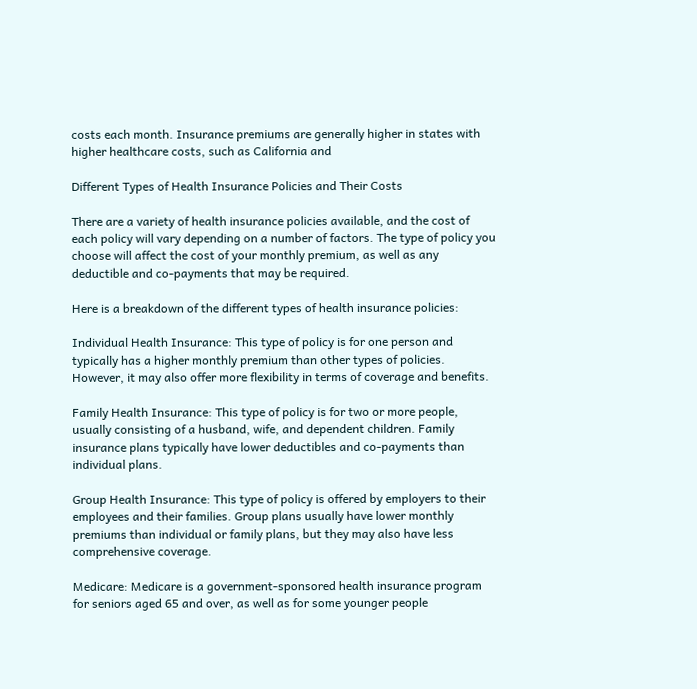costs each month. Insurance premiums are generally higher in states with higher healthcare costs, such as California and

Different Types of Health Insurance Policies and Their Costs

There are a variety of health insurance policies available, and the cost of each policy will vary depending on a number of factors. The type of policy you choose will affect the cost of your monthly premium, as well as any deductible and co-payments that may be required.

Here is a breakdown of the different types of health insurance policies:

Individual Health Insurance: This type of policy is for one person and typically has a higher monthly premium than other types of policies. However, it may also offer more flexibility in terms of coverage and benefits.

Family Health Insurance: This type of policy is for two or more people, usually consisting of a husband, wife, and dependent children. Family  insurance plans typically have lower deductibles and co-payments than individual plans.

Group Health Insurance: This type of policy is offered by employers to their employees and their families. Group plans usually have lower monthly premiums than individual or family plans, but they may also have less comprehensive coverage.

Medicare: Medicare is a government-sponsored health insurance program for seniors aged 65 and over, as well as for some younger people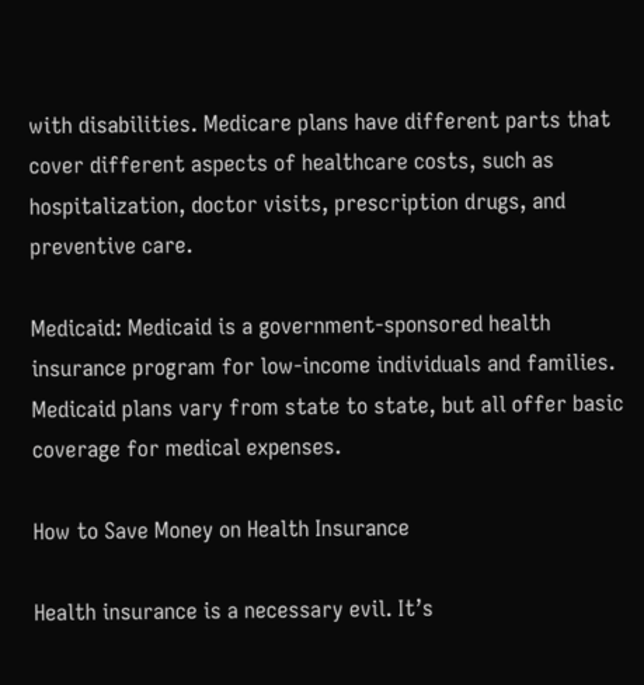with disabilities. Medicare plans have different parts that cover different aspects of healthcare costs, such as hospitalization, doctor visits, prescription drugs, and preventive care.

Medicaid: Medicaid is a government-sponsored health insurance program for low-income individuals and families. Medicaid plans vary from state to state, but all offer basic coverage for medical expenses.

How to Save Money on Health Insurance

Health insurance is a necessary evil. It’s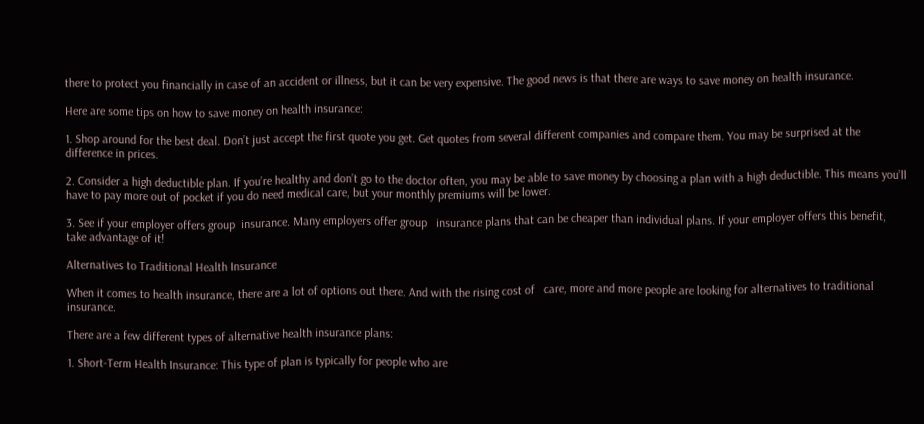there to protect you financially in case of an accident or illness, but it can be very expensive. The good news is that there are ways to save money on health insurance.

Here are some tips on how to save money on health insurance:

1. Shop around for the best deal. Don’t just accept the first quote you get. Get quotes from several different companies and compare them. You may be surprised at the difference in prices.

2. Consider a high deductible plan. If you’re healthy and don’t go to the doctor often, you may be able to save money by choosing a plan with a high deductible. This means you’ll have to pay more out of pocket if you do need medical care, but your monthly premiums will be lower.

3. See if your employer offers group  insurance. Many employers offer group   insurance plans that can be cheaper than individual plans. If your employer offers this benefit, take advantage of it!

Alternatives to Traditional Health Insurance

When it comes to health insurance, there are a lot of options out there. And with the rising cost of   care, more and more people are looking for alternatives to traditional  insurance.

There are a few different types of alternative health insurance plans:

1. Short-Term Health Insurance: This type of plan is typically for people who are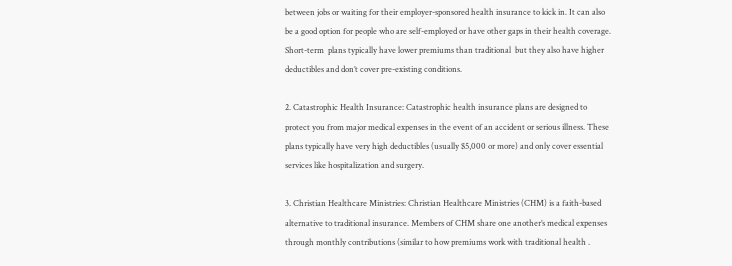between jobs or waiting for their employer-sponsored health insurance to kick in. It can also be a good option for people who are self-employed or have other gaps in their health coverage. Short-term  plans typically have lower premiums than traditional  but they also have higher deductibles and don’t cover pre-existing conditions.

2. Catastrophic Health Insurance: Catastrophic health insurance plans are designed to protect you from major medical expenses in the event of an accident or serious illness. These plans typically have very high deductibles (usually $5,000 or more) and only cover essential services like hospitalization and surgery.

3. Christian Healthcare Ministries: Christian Healthcare Ministries (CHM) is a faith-based alternative to traditional insurance. Members of CHM share one another’s medical expenses through monthly contributions (similar to how premiums work with traditional health .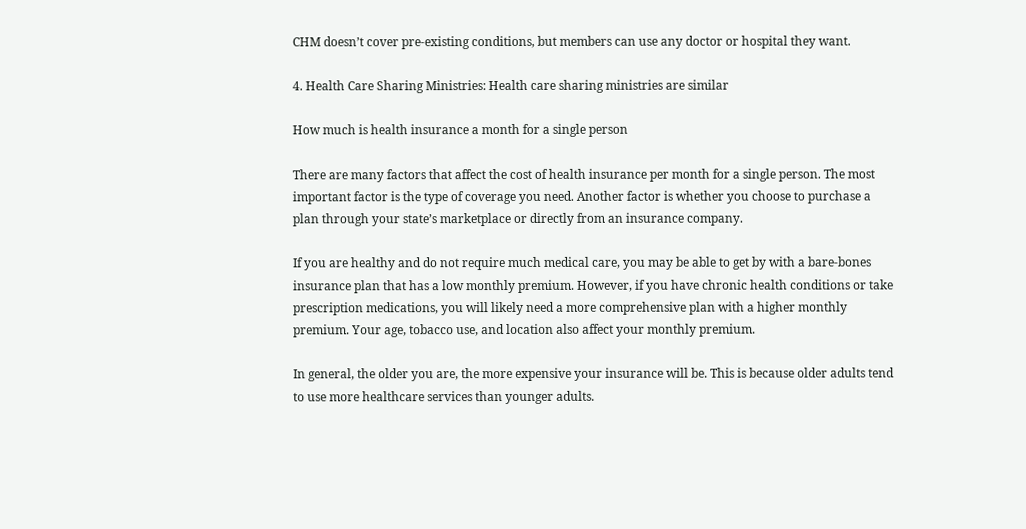CHM doesn’t cover pre-existing conditions, but members can use any doctor or hospital they want.

4. Health Care Sharing Ministries: Health care sharing ministries are similar

How much is health insurance a month for a single person

There are many factors that affect the cost of health insurance per month for a single person. The most important factor is the type of coverage you need. Another factor is whether you choose to purchase a plan through your state’s marketplace or directly from an insurance company.

If you are healthy and do not require much medical care, you may be able to get by with a bare-bones insurance plan that has a low monthly premium. However, if you have chronic health conditions or take prescription medications, you will likely need a more comprehensive plan with a higher monthly premium. Your age, tobacco use, and location also affect your monthly premium.

In general, the older you are, the more expensive your insurance will be. This is because older adults tend to use more healthcare services than younger adults.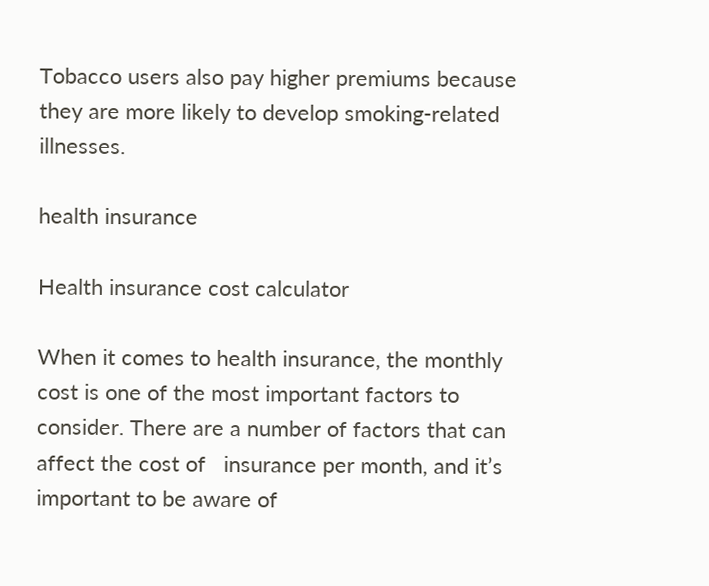Tobacco users also pay higher premiums because they are more likely to develop smoking-related illnesses.

health insurance

Health insurance cost calculator

When it comes to health insurance, the monthly cost is one of the most important factors to consider. There are a number of factors that can affect the cost of   insurance per month, and it’s important to be aware of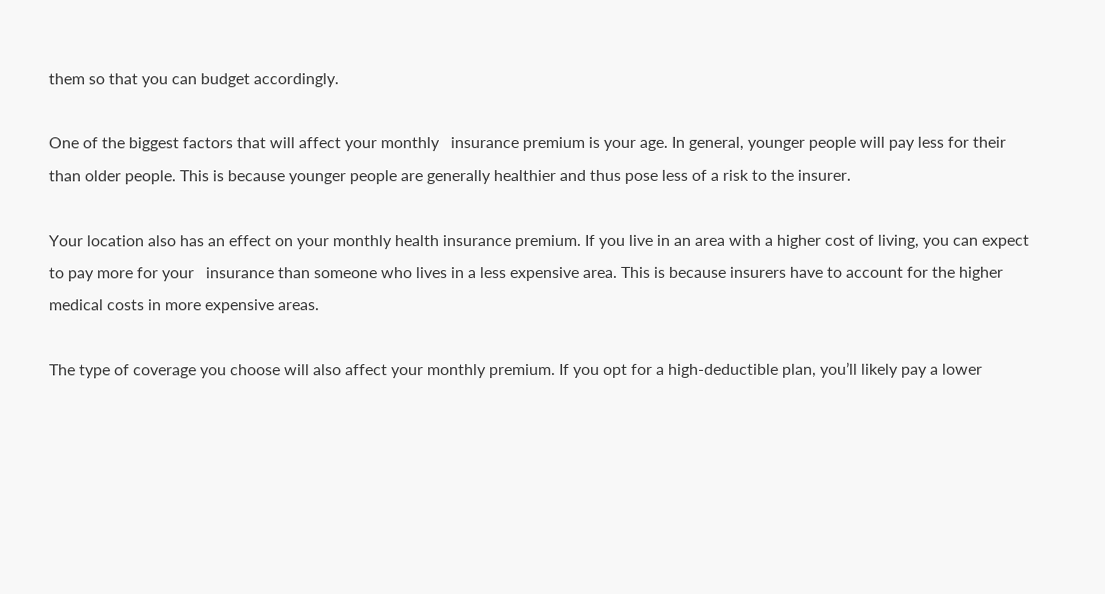them so that you can budget accordingly.

One of the biggest factors that will affect your monthly   insurance premium is your age. In general, younger people will pay less for their   than older people. This is because younger people are generally healthier and thus pose less of a risk to the insurer.

Your location also has an effect on your monthly health insurance premium. If you live in an area with a higher cost of living, you can expect to pay more for your   insurance than someone who lives in a less expensive area. This is because insurers have to account for the higher medical costs in more expensive areas.

The type of coverage you choose will also affect your monthly premium. If you opt for a high-deductible plan, you’ll likely pay a lower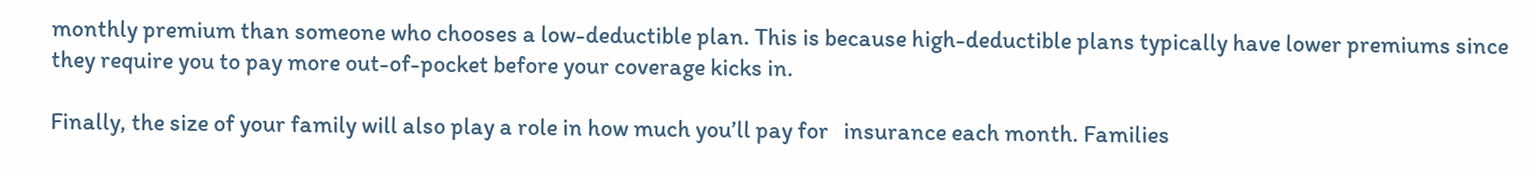monthly premium than someone who chooses a low-deductible plan. This is because high-deductible plans typically have lower premiums since they require you to pay more out-of-pocket before your coverage kicks in.

Finally, the size of your family will also play a role in how much you’ll pay for   insurance each month. Families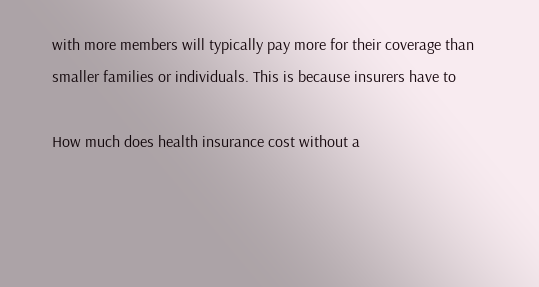with more members will typically pay more for their coverage than smaller families or individuals. This is because insurers have to

How much does health insurance cost without a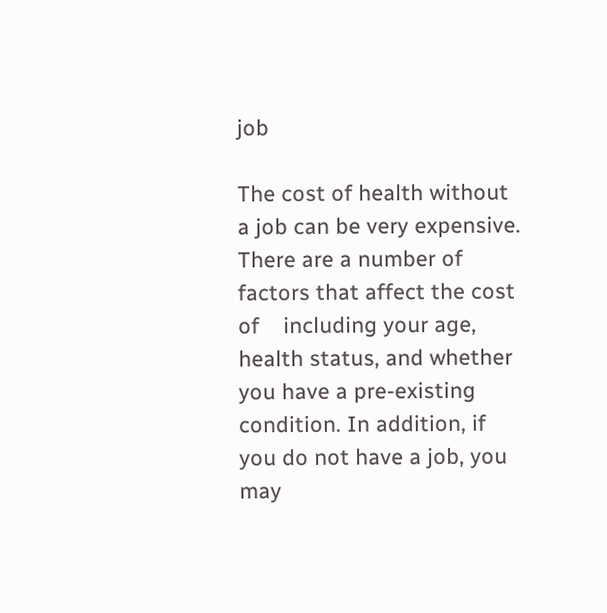job

The cost of health without a job can be very expensive. There are a number of factors that affect the cost of    including your age, health status, and whether you have a pre-existing condition. In addition, if you do not have a job, you may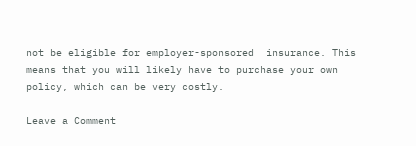not be eligible for employer-sponsored  insurance. This means that you will likely have to purchase your own  policy, which can be very costly.

Leave a Comment